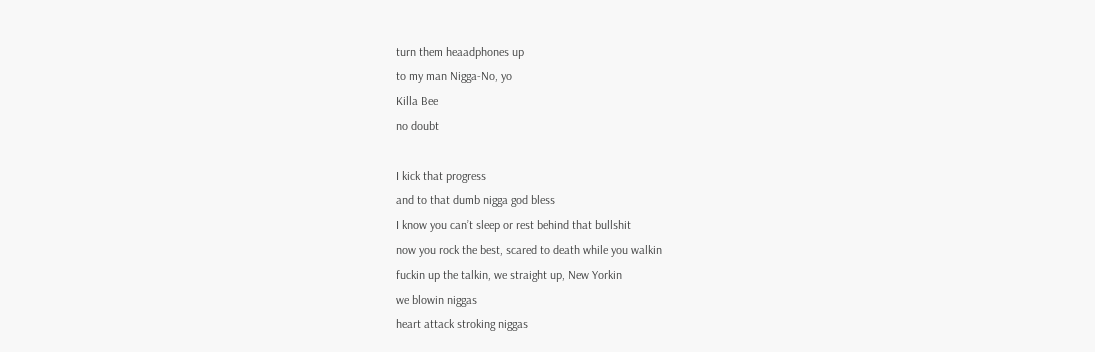turn them heaadphones up
to my man Nigga-No, yo
Killa Bee
no doubt

I kick that progress
and to that dumb nigga god bless
I know you can’t sleep or rest behind that bullshit
now you rock the best, scared to death while you walkin
fuckin up the talkin, we straight up, New Yorkin
we blowin niggas
heart attack stroking niggas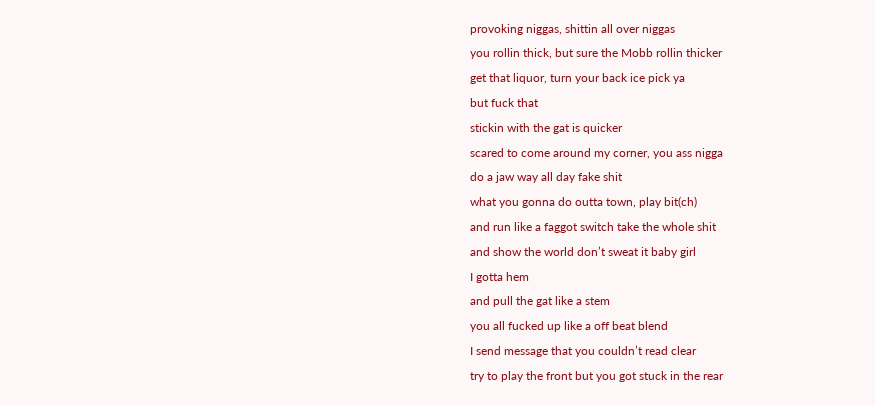provoking niggas, shittin all over niggas
you rollin thick, but sure the Mobb rollin thicker
get that liquor, turn your back ice pick ya
but fuck that
stickin with the gat is quicker
scared to come around my corner, you ass nigga
do a jaw way all day fake shit
what you gonna do outta town, play bit(ch)
and run like a faggot switch take the whole shit
and show the world don’t sweat it baby girl
I gotta hem
and pull the gat like a stem
you all fucked up like a off beat blend
I send message that you couldn’t read clear
try to play the front but you got stuck in the rear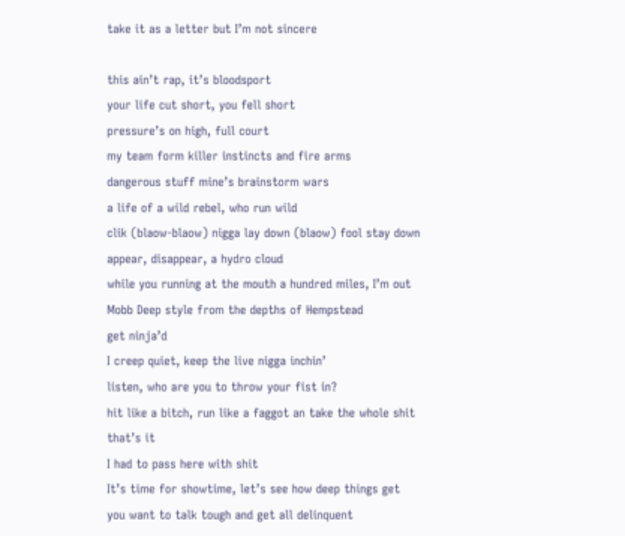take it as a letter but I’m not sincere

this ain’t rap, it’s bloodsport
your life cut short, you fell short
pressure’s on high, full court
my team form killer instincts and fire arms
dangerous stuff mine’s brainstorm wars
a life of a wild rebel, who run wild
clik (blaow-blaow) nigga lay down (blaow) fool stay down
appear, disappear, a hydro cloud
while you running at the mouth a hundred miles, I’m out
Mobb Deep style from the depths of Hempstead
get ninja’d
I creep quiet, keep the live nigga inchin’
listen, who are you to throw your fist in?
hit like a bitch, run like a faggot an take the whole shit
that’s it
I had to pass here with shit
It’s time for showtime, let’s see how deep things get
you want to talk tough and get all delinquent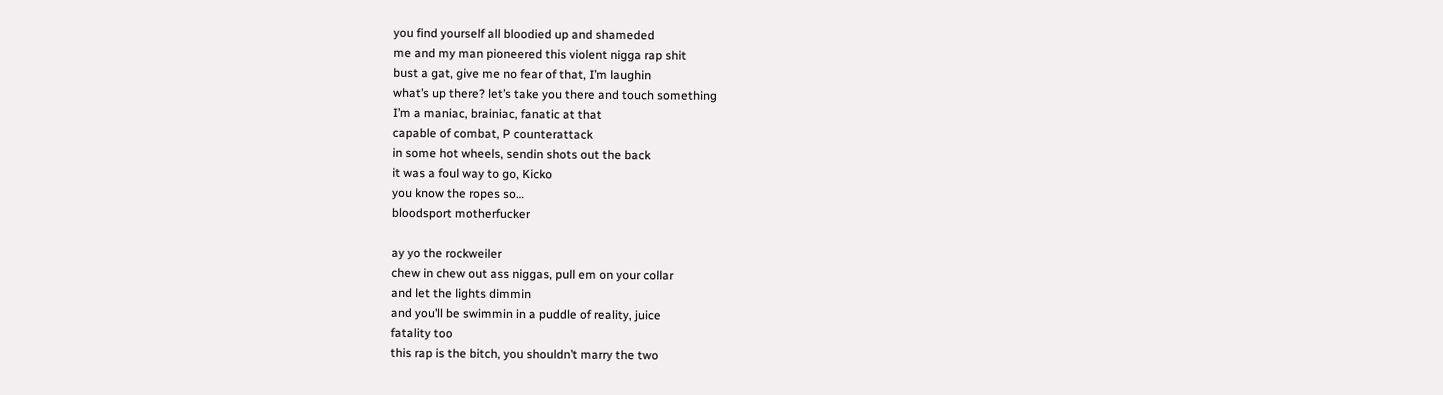you find yourself all bloodied up and shameded
me and my man pioneered this violent nigga rap shit
bust a gat, give me no fear of that, I’m laughin
what’s up there? let’s take you there and touch something
I’m a maniac, brainiac, fanatic at that
capable of combat, P counterattack
in some hot wheels, sendin shots out the back
it was a foul way to go, Kicko
you know the ropes so…
bloodsport motherfucker

ay yo the rockweiler
chew in chew out ass niggas, pull em on your collar
and let the lights dimmin
and you’ll be swimmin in a puddle of reality, juice
fatality too
this rap is the bitch, you shouldn’t marry the two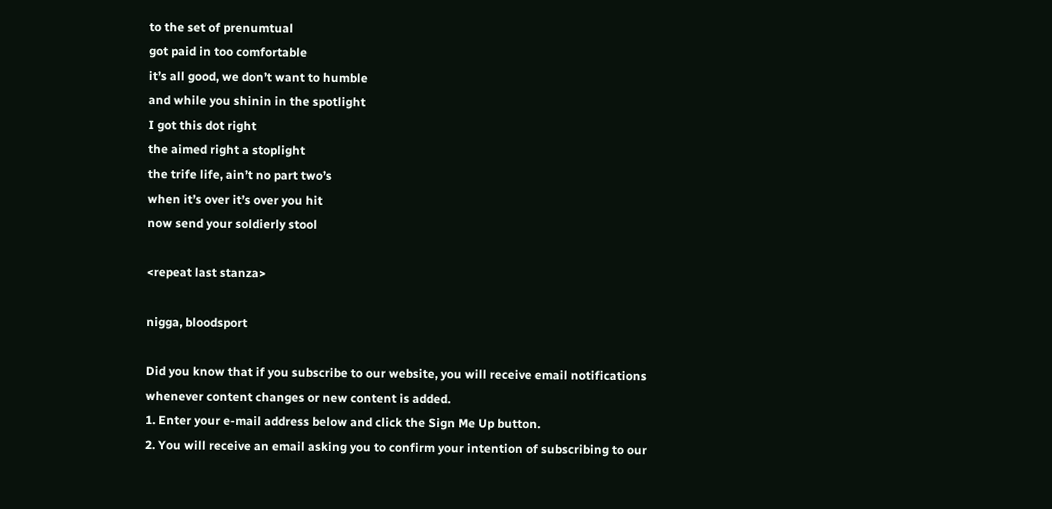to the set of prenumtual
got paid in too comfortable
it’s all good, we don’t want to humble
and while you shinin in the spotlight
I got this dot right
the aimed right a stoplight
the trife life, ain’t no part two’s
when it’s over it’s over you hit
now send your soldierly stool

<repeat last stanza>

nigga, bloodsport

Did you know that if you subscribe to our website, you will receive email notifications whenever content changes or new content is added.
1. Enter your e-mail address below and click the Sign Me Up button.
2. You will receive an email asking you to confirm your intention of subscribing to our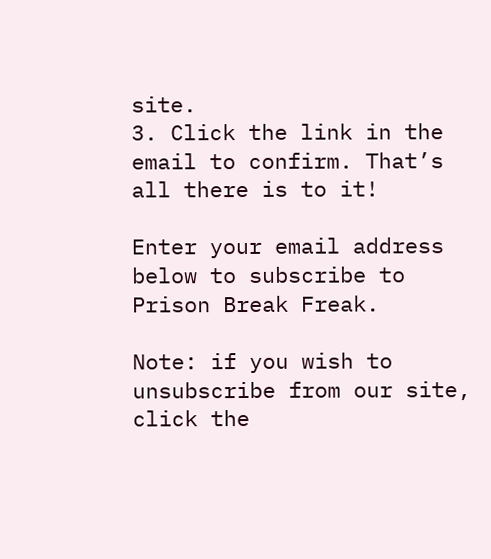site.
3. Click the link in the email to confirm. That’s all there is to it!

Enter your email address below to subscribe to Prison Break Freak.

Note: if you wish to unsubscribe from our site, click the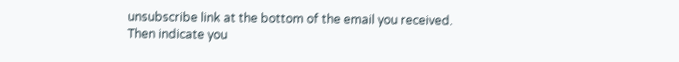unsubscribe link at the bottom of the email you received.
Then indicate you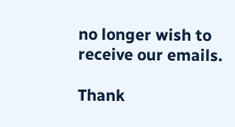no longer wish to receive our emails.

Thank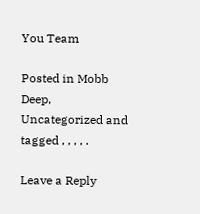You Team

Posted in Mobb Deep, Uncategorized and tagged , , , , .

Leave a Reply